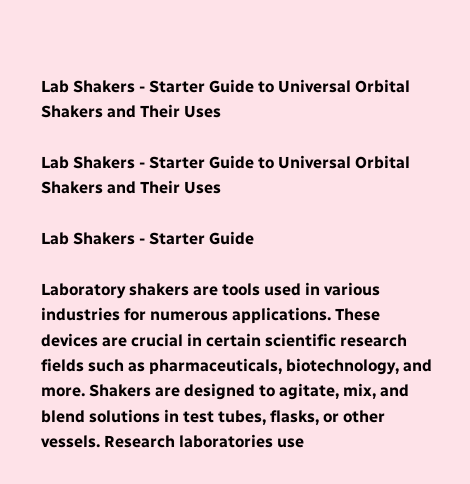Lab Shakers - Starter Guide to Universal Orbital Shakers and Their Uses

Lab Shakers - Starter Guide to Universal Orbital Shakers and Their Uses

Lab Shakers - Starter Guide

Laboratory shakers are tools used in various industries for numerous applications. These devices are crucial in certain scientific research fields such as pharmaceuticals, biotechnology, and more. Shakers are designed to agitate, mix, and blend solutions in test tubes, flasks, or other vessels. Research laboratories use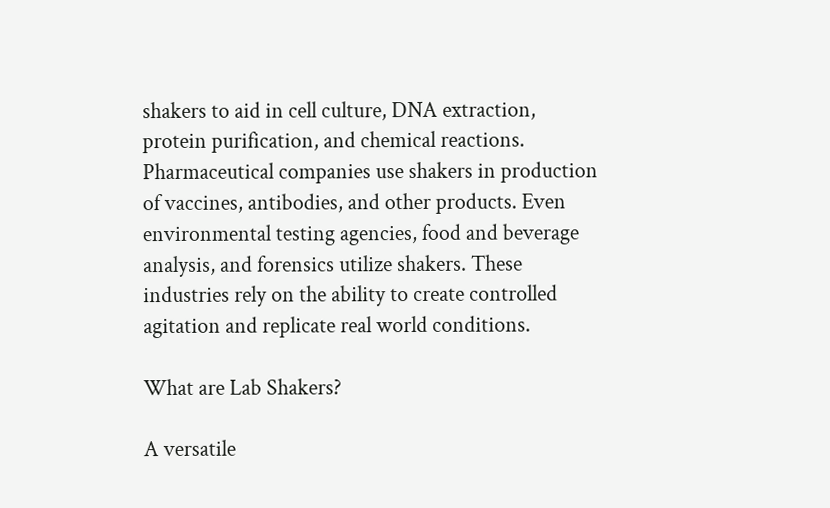shakers to aid in cell culture, DNA extraction, protein purification, and chemical reactions. Pharmaceutical companies use shakers in production of vaccines, antibodies, and other products. Even environmental testing agencies, food and beverage analysis, and forensics utilize shakers. These industries rely on the ability to create controlled agitation and replicate real world conditions.

What are Lab Shakers?

A versatile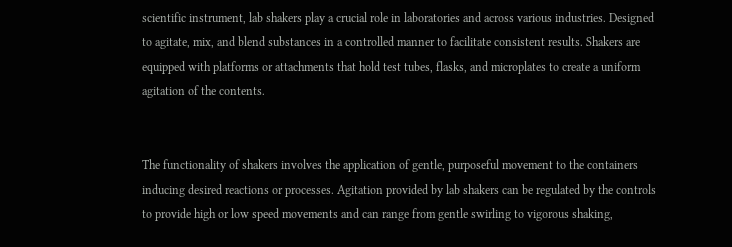scientific instrument, lab shakers play a crucial role in laboratories and across various industries. Designed to agitate, mix, and blend substances in a controlled manner to facilitate consistent results. Shakers are equipped with platforms or attachments that hold test tubes, flasks, and microplates to create a uniform agitation of the contents.


The functionality of shakers involves the application of gentle, purposeful movement to the containers inducing desired reactions or processes. Agitation provided by lab shakers can be regulated by the controls to provide high or low speed movements and can range from gentle swirling to vigorous shaking,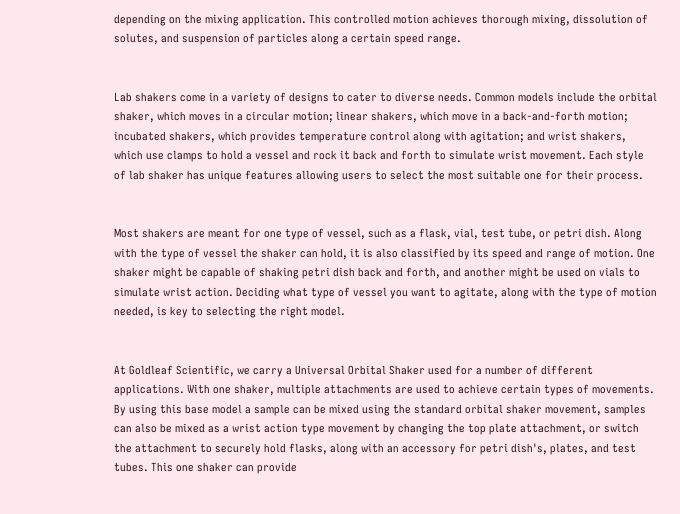depending on the mixing application. This controlled motion achieves thorough mixing, dissolution of solutes, and suspension of particles along a certain speed range.


Lab shakers come in a variety of designs to cater to diverse needs. Common models include the orbital shaker, which moves in a circular motion; linear shakers, which move in a back-and-forth motion; incubated shakers, which provides temperature control along with agitation; and wrist shakers, which use clamps to hold a vessel and rock it back and forth to simulate wrist movement. Each style of lab shaker has unique features allowing users to select the most suitable one for their process.


Most shakers are meant for one type of vessel, such as a flask, vial, test tube, or petri dish. Along with the type of vessel the shaker can hold, it is also classified by its speed and range of motion. One shaker might be capable of shaking petri dish back and forth, and another might be used on vials to simulate wrist action. Deciding what type of vessel you want to agitate, along with the type of motion needed, is key to selecting the right model.


At Goldleaf Scientific, we carry a Universal Orbital Shaker used for a number of different applications. With one shaker, multiple attachments are used to achieve certain types of movements. By using this base model a sample can be mixed using the standard orbital shaker movement, samples can also be mixed as a wrist action type movement by changing the top plate attachment, or switch the attachment to securely hold flasks, along with an accessory for petri dish's, plates, and test tubes. This one shaker can provide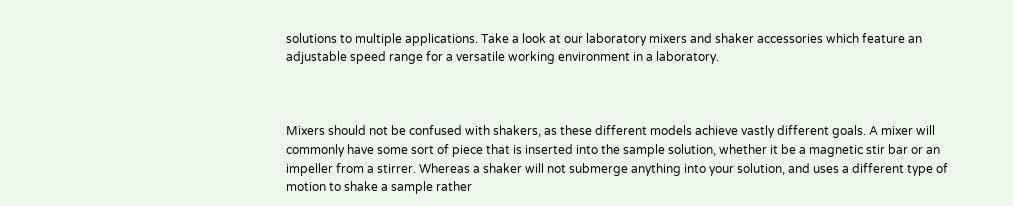solutions to multiple applications. Take a look at our laboratory mixers and shaker accessories which feature an adjustable speed range for a versatile working environment in a laboratory.



Mixers should not be confused with shakers, as these different models achieve vastly different goals. A mixer will commonly have some sort of piece that is inserted into the sample solution, whether it be a magnetic stir bar or an impeller from a stirrer. Whereas a shaker will not submerge anything into your solution, and uses a different type of motion to shake a sample rather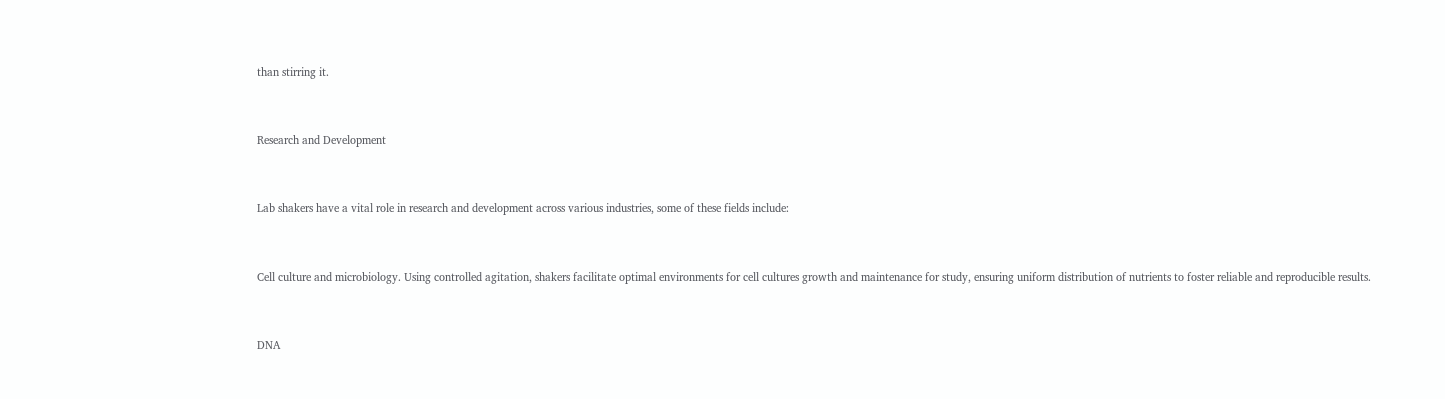than stirring it.


Research and Development


Lab shakers have a vital role in research and development across various industries, some of these fields include:


Cell culture and microbiology. Using controlled agitation, shakers facilitate optimal environments for cell cultures growth and maintenance for study, ensuring uniform distribution of nutrients to foster reliable and reproducible results.


DNA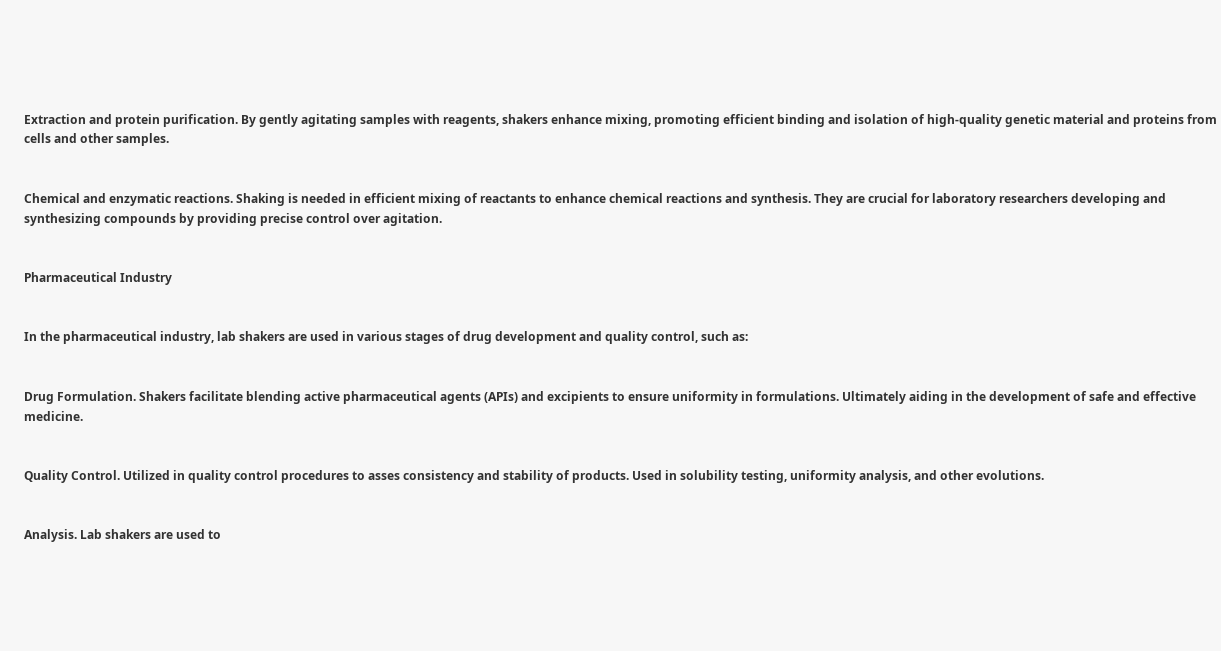Extraction and protein purification. By gently agitating samples with reagents, shakers enhance mixing, promoting efficient binding and isolation of high-quality genetic material and proteins from cells and other samples.


Chemical and enzymatic reactions. Shaking is needed in efficient mixing of reactants to enhance chemical reactions and synthesis. They are crucial for laboratory researchers developing and synthesizing compounds by providing precise control over agitation.


Pharmaceutical Industry


In the pharmaceutical industry, lab shakers are used in various stages of drug development and quality control, such as:


Drug Formulation. Shakers facilitate blending active pharmaceutical agents (APIs) and excipients to ensure uniformity in formulations. Ultimately aiding in the development of safe and effective medicine.


Quality Control. Utilized in quality control procedures to asses consistency and stability of products. Used in solubility testing, uniformity analysis, and other evolutions.


Analysis. Lab shakers are used to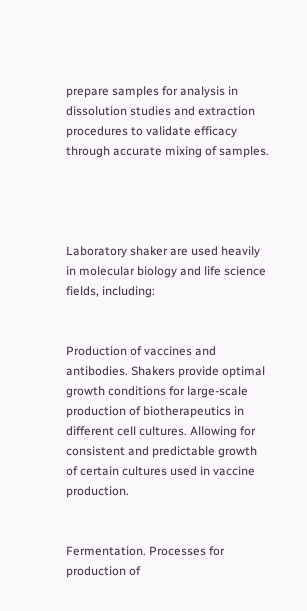prepare samples for analysis in dissolution studies and extraction procedures to validate efficacy through accurate mixing of samples.




Laboratory shaker are used heavily in molecular biology and life science fields, including:


Production of vaccines and antibodies. Shakers provide optimal growth conditions for large-scale production of biotherapeutics in different cell cultures. Allowing for consistent and predictable growth of certain cultures used in vaccine production.


Fermentation. Processes for production of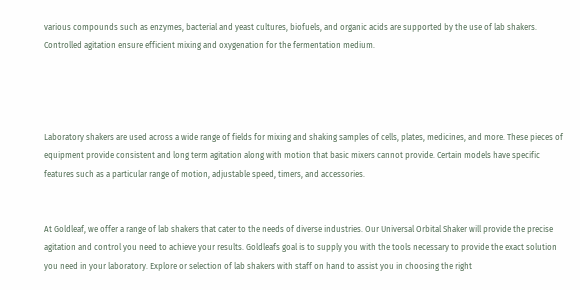various compounds such as enzymes, bacterial and yeast cultures, biofuels, and organic acids are supported by the use of lab shakers. Controlled agitation ensure efficient mixing and oxygenation for the fermentation medium.




Laboratory shakers are used across a wide range of fields for mixing and shaking samples of cells, plates, medicines, and more. These pieces of equipment provide consistent and long term agitation along with motion that basic mixers cannot provide. Certain models have specific features such as a particular range of motion, adjustable speed, timers, and accessories.


At Goldleaf, we offer a range of lab shakers that cater to the needs of diverse industries. Our Universal Orbital Shaker will provide the precise agitation and control you need to achieve your results. Goldleafs goal is to supply you with the tools necessary to provide the exact solution you need in your laboratory. Explore or selection of lab shakers with staff on hand to assist you in choosing the right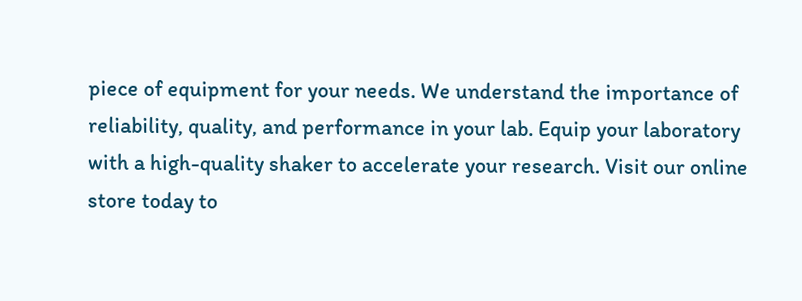piece of equipment for your needs. We understand the importance of reliability, quality, and performance in your lab. Equip your laboratory with a high-quality shaker to accelerate your research. Visit our online store today to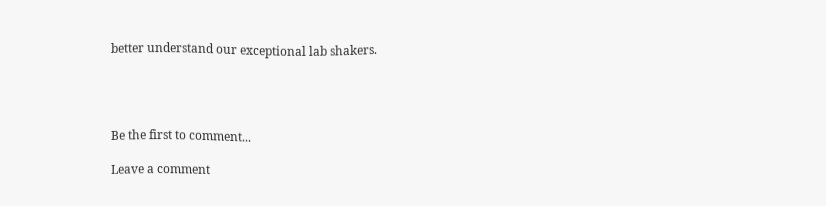better understand our exceptional lab shakers.




Be the first to comment...

Leave a comment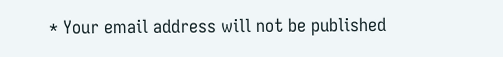* Your email address will not be published